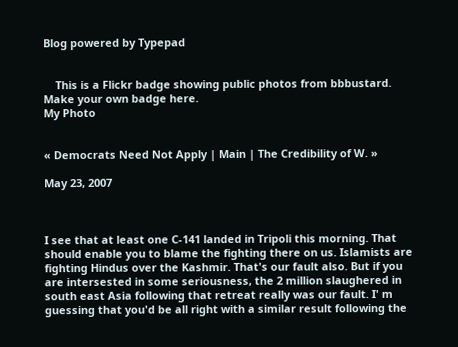Blog powered by Typepad


    This is a Flickr badge showing public photos from bbbustard. Make your own badge here.
My Photo


« Democrats Need Not Apply | Main | The Credibility of W. »

May 23, 2007



I see that at least one C-141 landed in Tripoli this morning. That should enable you to blame the fighting there on us. Islamists are fighting Hindus over the Kashmir. That's our fault also. But if you are intersested in some seriousness, the 2 million slaughered in south east Asia following that retreat really was our fault. I' m guessing that you'd be all right with a similar result following the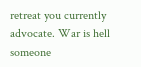retreat you currently advocate. War is hell someone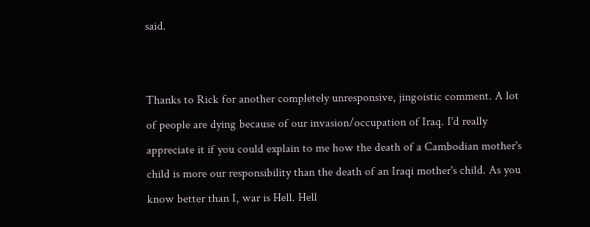said.


Thanks to Rick for another completely unresponsive, jingoistic comment. A lot of people are dying because of our invasion/occupation of Iraq. I'd really appreciate it if you could explain to me how the death of a Cambodian mother's child is more our responsibility than the death of an Iraqi mother's child. As you know better than I, war is Hell. Hell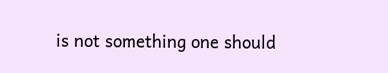is not something one should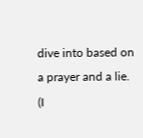dive into based on a prayer and a lie.
(I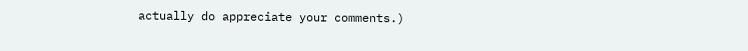actually do appreciate your comments.)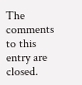The comments to this entry are closed.